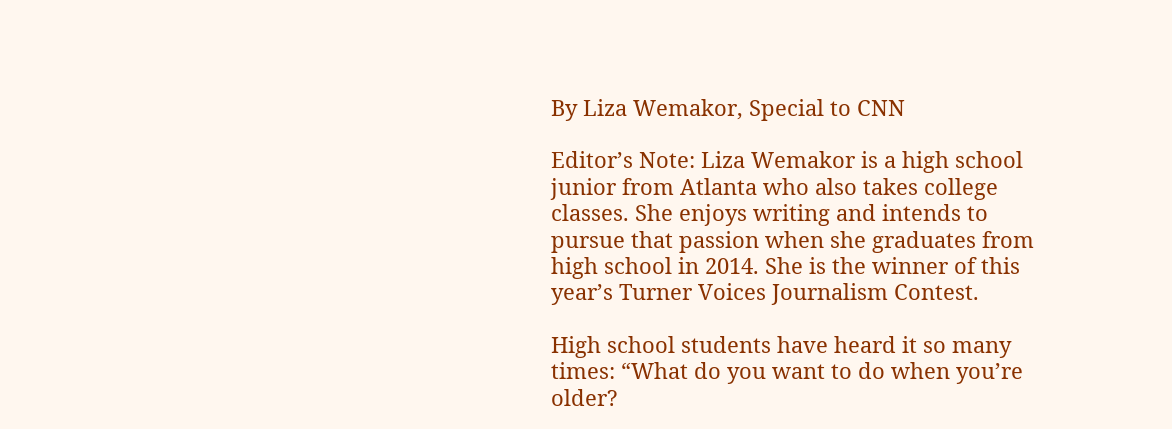By Liza Wemakor, Special to CNN

Editor’s Note: Liza Wemakor is a high school junior from Atlanta who also takes college classes. She enjoys writing and intends to pursue that passion when she graduates from high school in 2014. She is the winner of this year’s Turner Voices Journalism Contest.

High school students have heard it so many times: “What do you want to do when you’re older?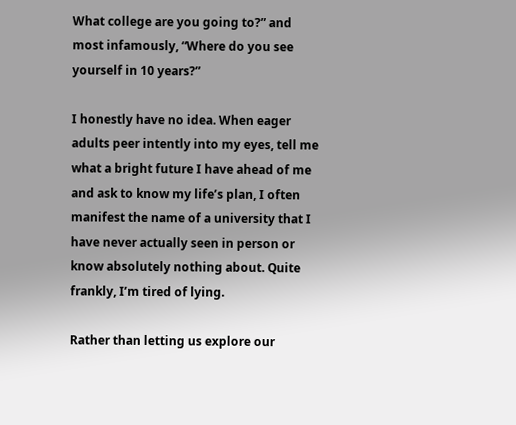What college are you going to?” and most infamously, “Where do you see yourself in 10 years?”

I honestly have no idea. When eager adults peer intently into my eyes, tell me what a bright future I have ahead of me and ask to know my life’s plan, I often manifest the name of a university that I have never actually seen in person or know absolutely nothing about. Quite frankly, I’m tired of lying.

Rather than letting us explore our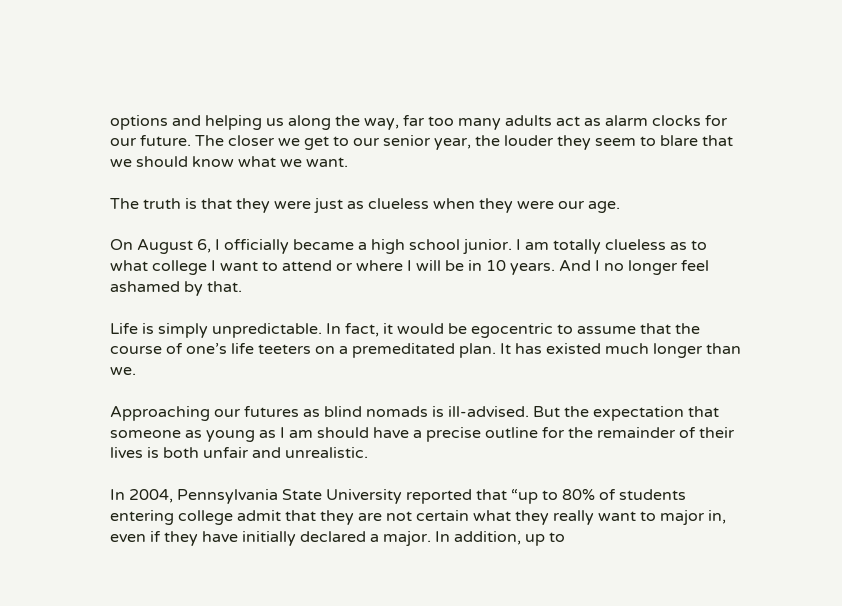options and helping us along the way, far too many adults act as alarm clocks for our future. The closer we get to our senior year, the louder they seem to blare that we should know what we want.

The truth is that they were just as clueless when they were our age.

On August 6, I officially became a high school junior. I am totally clueless as to what college I want to attend or where I will be in 10 years. And I no longer feel ashamed by that.

Life is simply unpredictable. In fact, it would be egocentric to assume that the course of one’s life teeters on a premeditated plan. It has existed much longer than we.

Approaching our futures as blind nomads is ill-advised. But the expectation that someone as young as I am should have a precise outline for the remainder of their lives is both unfair and unrealistic.

In 2004, Pennsylvania State University reported that “up to 80% of students entering college admit that they are not certain what they really want to major in, even if they have initially declared a major. In addition, up to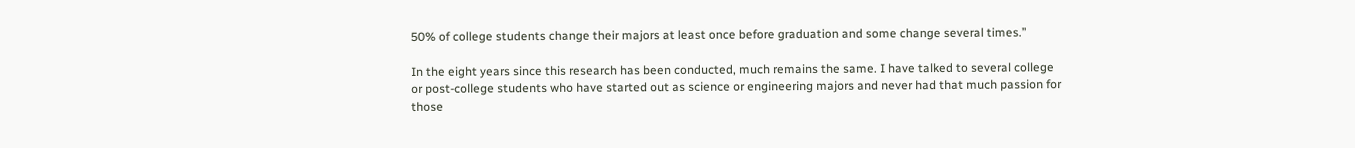50% of college students change their majors at least once before graduation and some change several times.”

In the eight years since this research has been conducted, much remains the same. I have talked to several college or post-college students who have started out as science or engineering majors and never had that much passion for those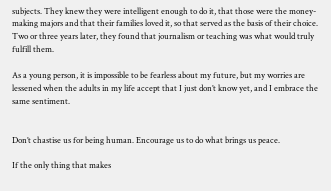subjects. They knew they were intelligent enough to do it, that those were the money-making majors and that their families loved it, so that served as the basis of their choice. Two or three years later, they found that journalism or teaching was what would truly fulfill them.

As a young person, it is impossible to be fearless about my future, but my worries are lessened when the adults in my life accept that I just don’t know yet, and I embrace the same sentiment.


Don’t chastise us for being human. Encourage us to do what brings us peace.

If the only thing that makes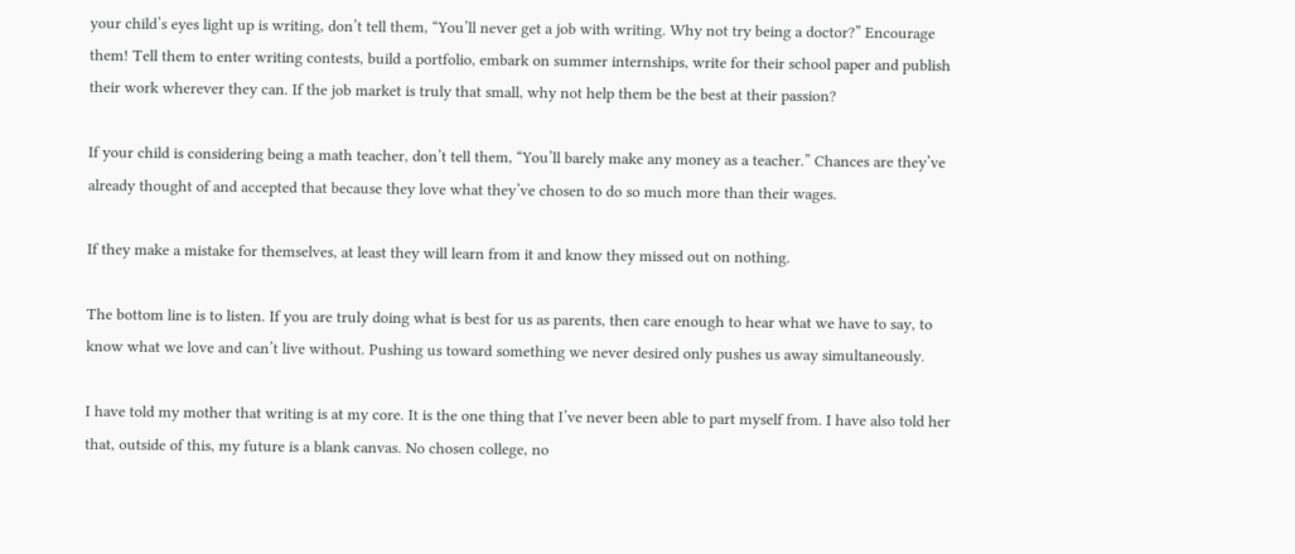your child’s eyes light up is writing, don’t tell them, “You’ll never get a job with writing. Why not try being a doctor?” Encourage them! Tell them to enter writing contests, build a portfolio, embark on summer internships, write for their school paper and publish their work wherever they can. If the job market is truly that small, why not help them be the best at their passion?

If your child is considering being a math teacher, don’t tell them, “You’ll barely make any money as a teacher.” Chances are they’ve already thought of and accepted that because they love what they’ve chosen to do so much more than their wages.

If they make a mistake for themselves, at least they will learn from it and know they missed out on nothing.

The bottom line is to listen. If you are truly doing what is best for us as parents, then care enough to hear what we have to say, to know what we love and can’t live without. Pushing us toward something we never desired only pushes us away simultaneously.

I have told my mother that writing is at my core. It is the one thing that I’ve never been able to part myself from. I have also told her that, outside of this, my future is a blank canvas. No chosen college, no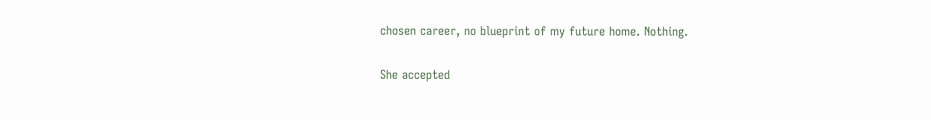chosen career, no blueprint of my future home. Nothing.

She accepted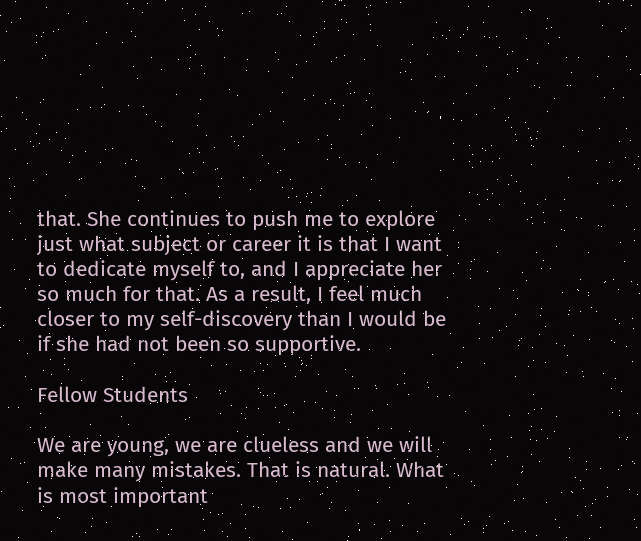that. She continues to push me to explore just what subject or career it is that I want to dedicate myself to, and I appreciate her so much for that. As a result, I feel much closer to my self-discovery than I would be if she had not been so supportive.

Fellow Students

We are young, we are clueless and we will make many mistakes. That is natural. What is most important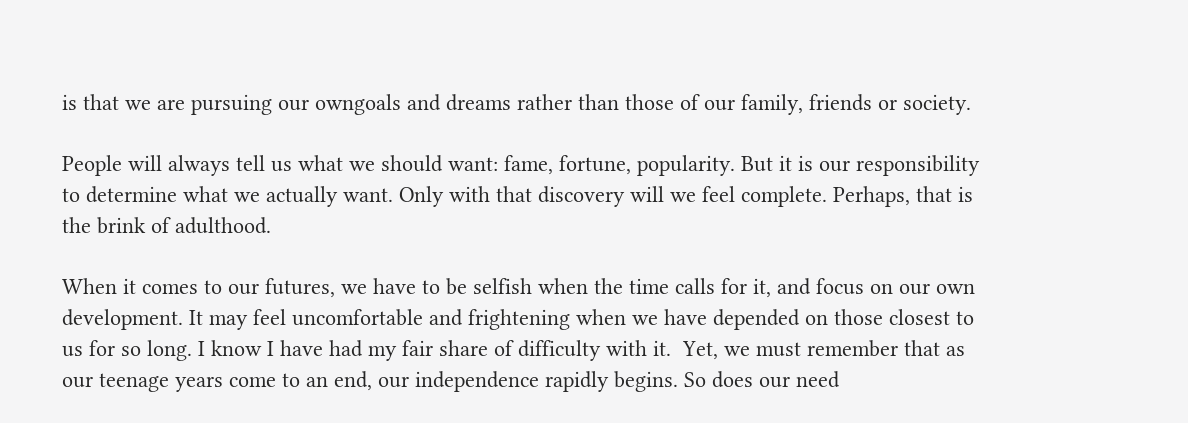is that we are pursuing our owngoals and dreams rather than those of our family, friends or society.

People will always tell us what we should want: fame, fortune, popularity. But it is our responsibility to determine what we actually want. Only with that discovery will we feel complete. Perhaps, that is the brink of adulthood.

When it comes to our futures, we have to be selfish when the time calls for it, and focus on our own development. It may feel uncomfortable and frightening when we have depended on those closest to us for so long. I know I have had my fair share of difficulty with it.  Yet, we must remember that as our teenage years come to an end, our independence rapidly begins. So does our need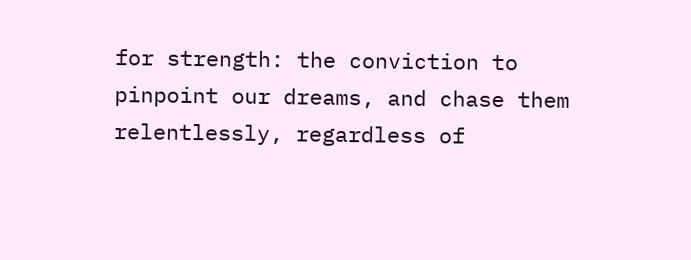for strength: the conviction to pinpoint our dreams, and chase them relentlessly, regardless of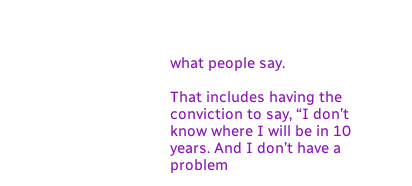what people say.

That includes having the conviction to say, “I don’t know where I will be in 10 years. And I don’t have a problem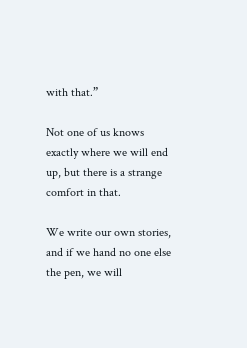with that.”

Not one of us knows exactly where we will end up, but there is a strange comfort in that.

We write our own stories, and if we hand no one else the pen, we will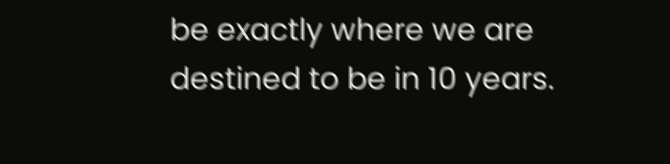be exactly where we are destined to be in 10 years.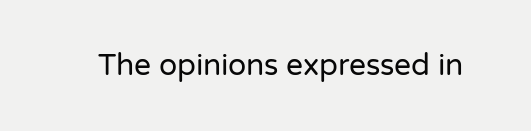The opinions expressed in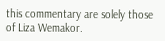this commentary are solely those of Liza Wemakor.